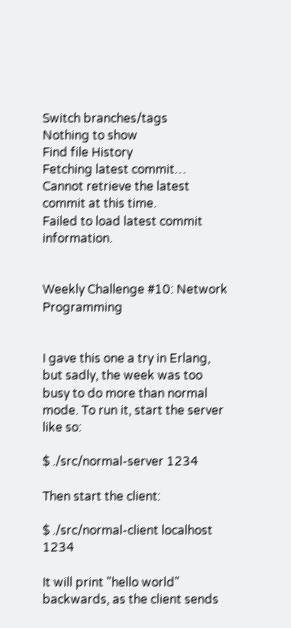Switch branches/tags
Nothing to show
Find file History
Fetching latest commit…
Cannot retrieve the latest commit at this time.
Failed to load latest commit information.


Weekly Challenge #10: Network Programming


I gave this one a try in Erlang, but sadly, the week was too busy to do more than normal mode. To run it, start the server like so:

$ ./src/normal-server 1234

Then start the client:

$ ./src/normal-client localhost 1234

It will print "hello world" backwards, as the client sends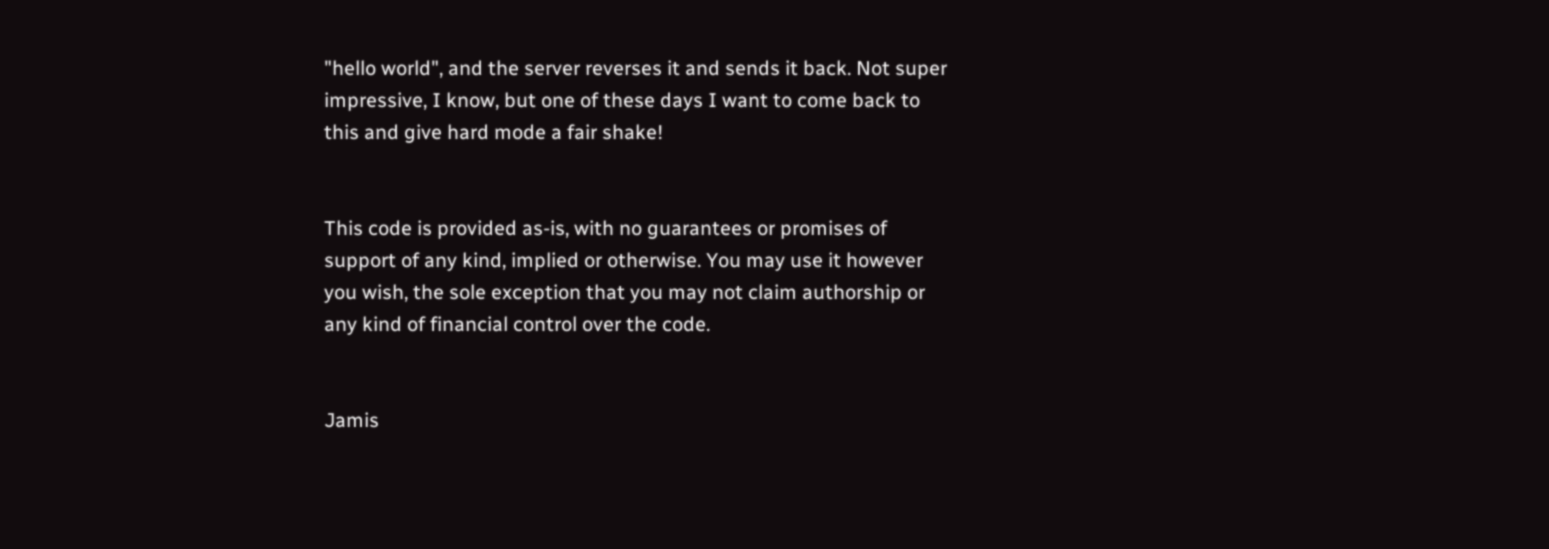"hello world", and the server reverses it and sends it back. Not super impressive, I know, but one of these days I want to come back to this and give hard mode a fair shake!


This code is provided as-is, with no guarantees or promises of support of any kind, implied or otherwise. You may use it however you wish, the sole exception that you may not claim authorship or any kind of financial control over the code.


Jamis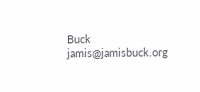Buck jamis@jamisbuck.org